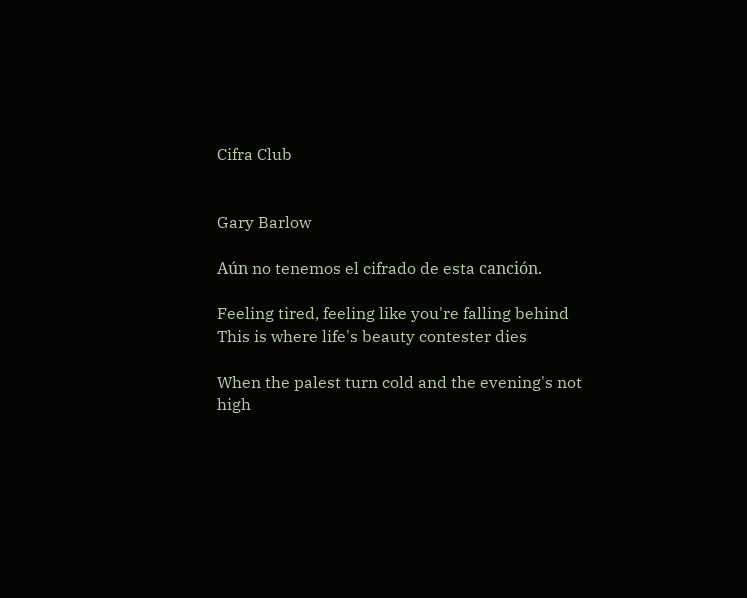Cifra Club


Gary Barlow

Aún no tenemos el cifrado de esta canción.

Feeling tired, feeling like you're falling behind
This is where life's beauty contester dies

When the palest turn cold and the evening's not high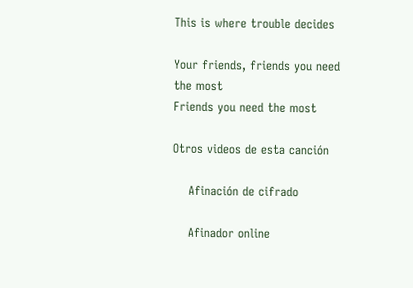This is where trouble decides

Your friends, friends you need the most
Friends you need the most

Otros videos de esta canción

    Afinación de cifrado

    Afinador online